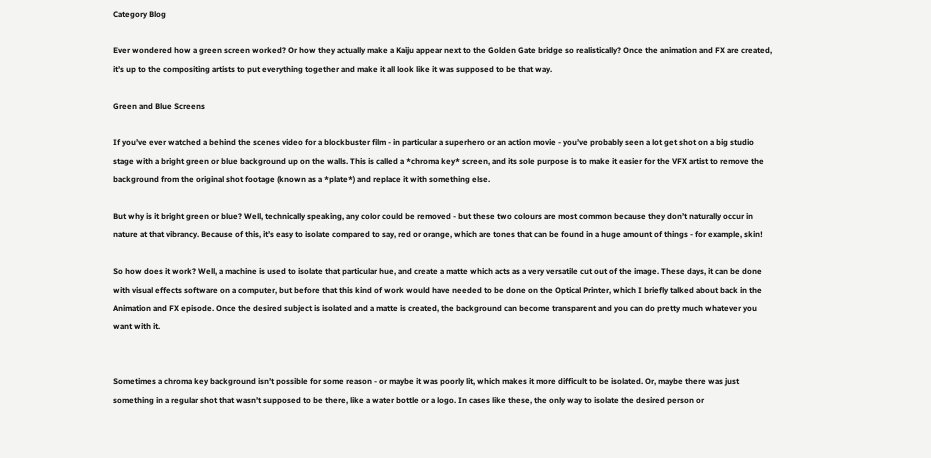Category Blog

Ever wondered how a green screen worked? Or how they actually make a Kaiju appear next to the Golden Gate bridge so realistically? Once the animation and FX are created, it’s up to the compositing artists to put everything together and make it all look like it was supposed to be that way.

Green and Blue Screens

If you’ve ever watched a behind the scenes video for a blockbuster film - in particular a superhero or an action movie - you’ve probably seen a lot get shot on a big studio stage with a bright green or blue background up on the walls. This is called a *chroma key* screen, and its sole purpose is to make it easier for the VFX artist to remove the background from the original shot footage (known as a *plate*) and replace it with something else.

But why is it bright green or blue? Well, technically speaking, any color could be removed - but these two colours are most common because they don’t naturally occur in nature at that vibrancy. Because of this, it’s easy to isolate compared to say, red or orange, which are tones that can be found in a huge amount of things - for example, skin!

So how does it work? Well, a machine is used to isolate that particular hue, and create a matte which acts as a very versatile cut out of the image. These days, it can be done with visual effects software on a computer, but before that this kind of work would have needed to be done on the Optical Printer, which I briefly talked about back in the Animation and FX episode. Once the desired subject is isolated and a matte is created, the background can become transparent and you can do pretty much whatever you want with it.


Sometimes a chroma key background isn’t possible for some reason - or maybe it was poorly lit, which makes it more difficult to be isolated. Or, maybe there was just something in a regular shot that wasn’t supposed to be there, like a water bottle or a logo. In cases like these, the only way to isolate the desired person or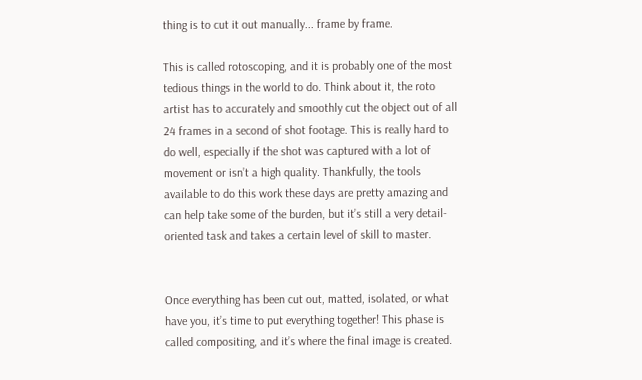thing is to cut it out manually... frame by frame.

This is called rotoscoping, and it is probably one of the most tedious things in the world to do. Think about it, the roto artist has to accurately and smoothly cut the object out of all 24 frames in a second of shot footage. This is really hard to do well, especially if the shot was captured with a lot of movement or isn’t a high quality. Thankfully, the tools available to do this work these days are pretty amazing and can help take some of the burden, but it’s still a very detail-oriented task and takes a certain level of skill to master.


Once everything has been cut out, matted, isolated, or what have you, it’s time to put everything together! This phase is called compositing, and it’s where the final image is created.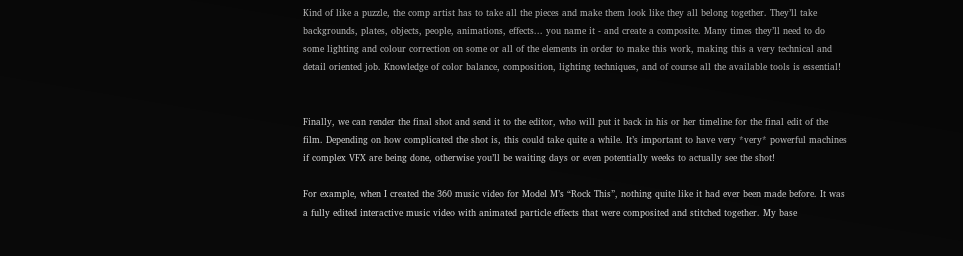Kind of like a puzzle, the comp artist has to take all the pieces and make them look like they all belong together. They’ll take backgrounds, plates, objects, people, animations, effects... you name it - and create a composite. Many times they’ll need to do some lighting and colour correction on some or all of the elements in order to make this work, making this a very technical and detail oriented job. Knowledge of color balance, composition, lighting techniques, and of course all the available tools is essential!


Finally, we can render the final shot and send it to the editor, who will put it back in his or her timeline for the final edit of the film. Depending on how complicated the shot is, this could take quite a while. It’s important to have very *very* powerful machines if complex VFX are being done, otherwise you’ll be waiting days or even potentially weeks to actually see the shot!

For example, when I created the 360 music video for Model M’s “Rock This”, nothing quite like it had ever been made before. It was a fully edited interactive music video with animated particle effects that were composited and stitched together. My base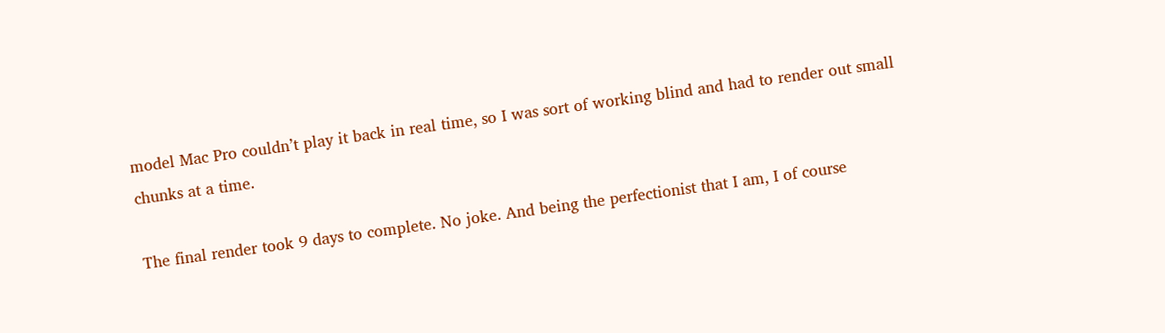model Mac Pro couldn’t play it back in real time, so I was sort of working blind and had to render out small chunks at a time.

The final render took 9 days to complete. No joke. And being the perfectionist that I am, I of course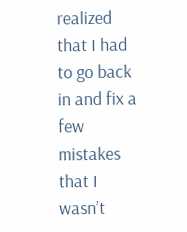realized that I had to go back in and fix a few mistakes that I wasn’t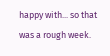happy with... so that was a rough week.